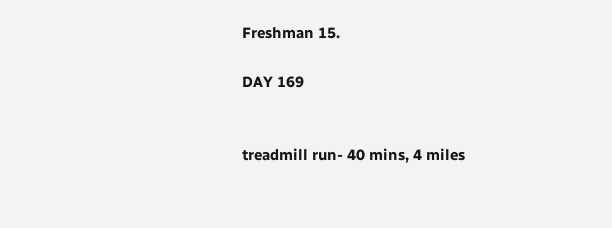Freshman 15.

DAY 169


treadmill run- 40 mins, 4 miles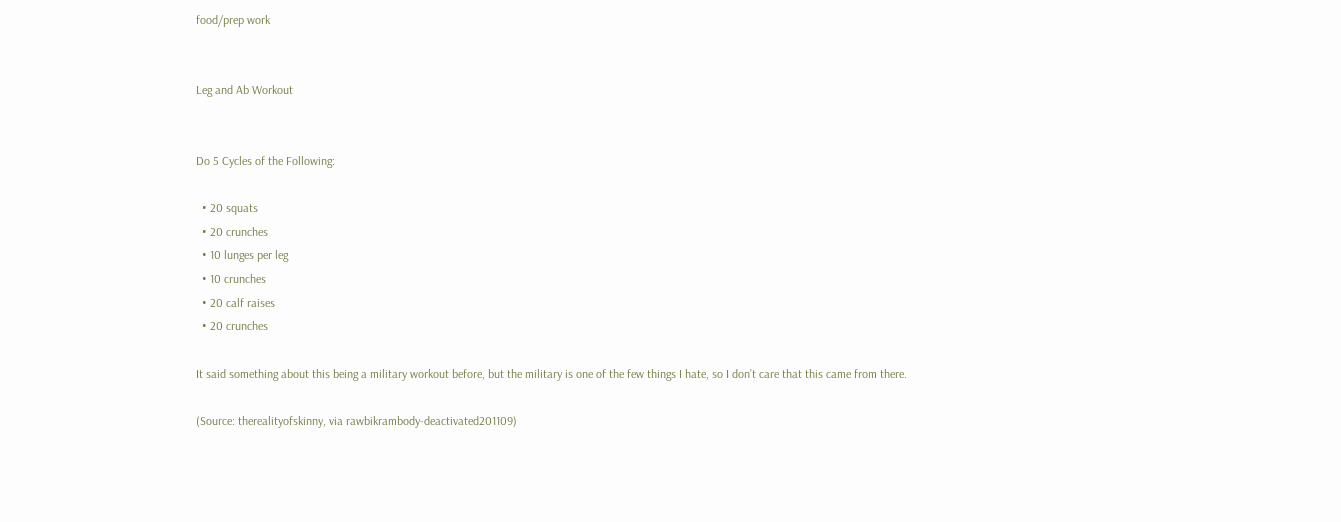food/prep work


Leg and Ab Workout


Do 5 Cycles of the Following:

  • 20 squats
  • 20 crunches
  • 10 lunges per leg
  • 10 crunches
  • 20 calf raises
  • 20 crunches

It said something about this being a military workout before, but the military is one of the few things I hate, so I don’t care that this came from there.

(Source: therealityofskinny, via rawbikrambody-deactivated201109)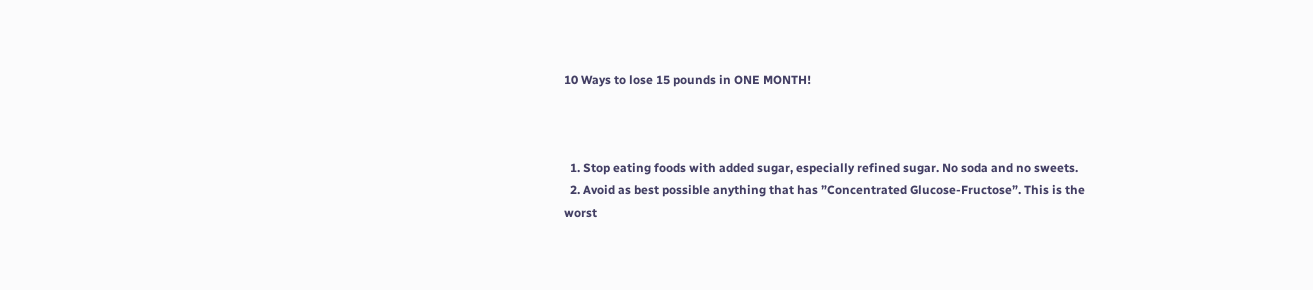10 Ways to lose 15 pounds in ONE MONTH!



  1. Stop eating foods with added sugar, especially refined sugar. No soda and no sweets.
  2. Avoid as best possible anything that has ”Concentrated Glucose-Fructose”. This is the worst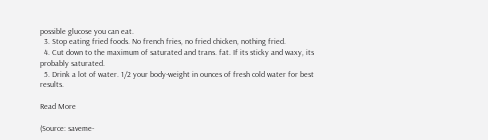possible glucose you can eat.
  3. Stop eating fried foods. No french fries, no fried chicken, nothing fried.
  4. Cut down to the maximum of saturated and trans. fat. If its sticky and waxy, its probably saturated.
  5. Drink a lot of water. 1/2 your body-weight in ounces of fresh cold water for best results.

Read More

(Source: saveme-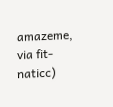amazeme, via fit-naticc)